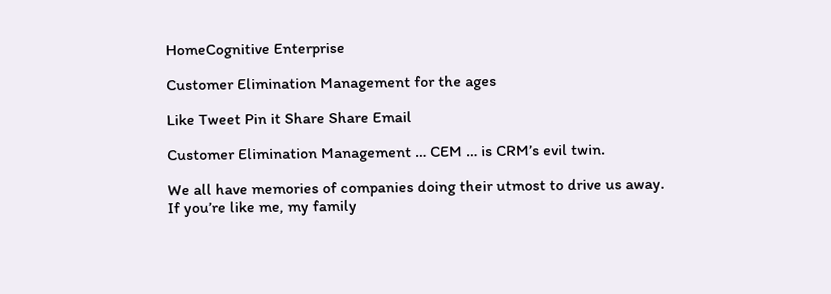HomeCognitive Enterprise

Customer Elimination Management for the ages

Like Tweet Pin it Share Share Email

Customer Elimination Management … CEM … is CRM’s evil twin.

We all have memories of companies doing their utmost to drive us away. If you’re like me, my family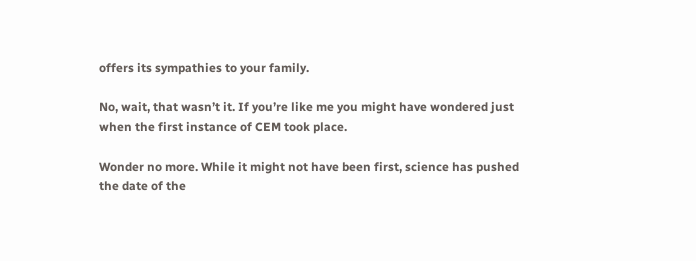offers its sympathies to your family.

No, wait, that wasn’t it. If you’re like me you might have wondered just when the first instance of CEM took place.

Wonder no more. While it might not have been first, science has pushed the date of the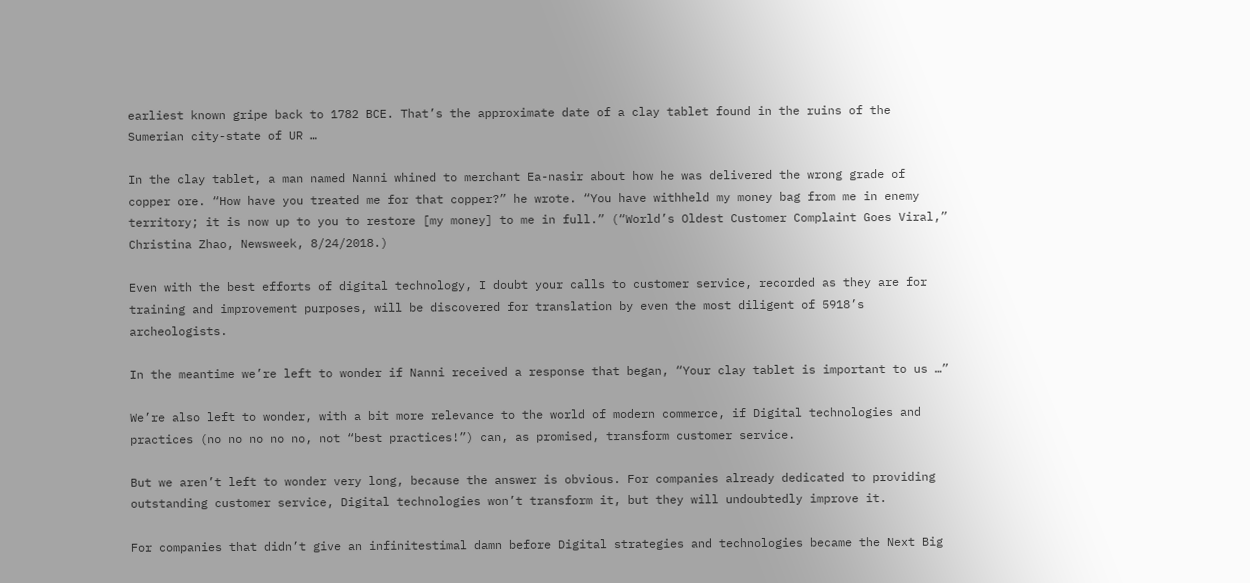earliest known gripe back to 1782 BCE. That’s the approximate date of a clay tablet found in the ruins of the Sumerian city-state of UR …

In the clay tablet, a man named Nanni whined to merchant Ea-nasir about how he was delivered the wrong grade of copper ore. “How have you treated me for that copper?” he wrote. “You have withheld my money bag from me in enemy territory; it is now up to you to restore [my money] to me in full.” (“World’s Oldest Customer Complaint Goes Viral,” Christina Zhao, Newsweek, 8/24/2018.)

Even with the best efforts of digital technology, I doubt your calls to customer service, recorded as they are for training and improvement purposes, will be discovered for translation by even the most diligent of 5918’s archeologists.

In the meantime we’re left to wonder if Nanni received a response that began, “Your clay tablet is important to us …”

We’re also left to wonder, with a bit more relevance to the world of modern commerce, if Digital technologies and practices (no no no no no, not “best practices!”) can, as promised, transform customer service.

But we aren’t left to wonder very long, because the answer is obvious. For companies already dedicated to providing outstanding customer service, Digital technologies won’t transform it, but they will undoubtedly improve it.

For companies that didn’t give an infinitestimal damn before Digital strategies and technologies became the Next Big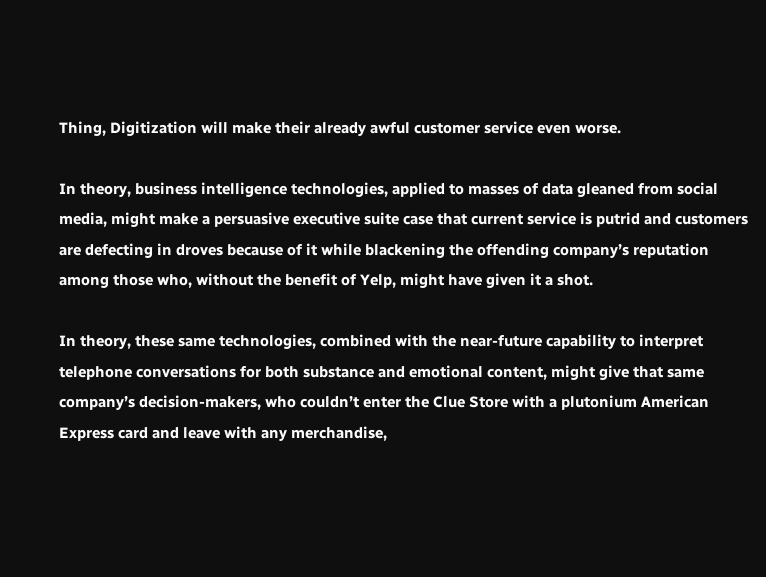Thing, Digitization will make their already awful customer service even worse.

In theory, business intelligence technologies, applied to masses of data gleaned from social media, might make a persuasive executive suite case that current service is putrid and customers are defecting in droves because of it while blackening the offending company’s reputation among those who, without the benefit of Yelp, might have given it a shot.

In theory, these same technologies, combined with the near-future capability to interpret telephone conversations for both substance and emotional content, might give that same company’s decision-makers, who couldn’t enter the Clue Store with a plutonium American Express card and leave with any merchandise,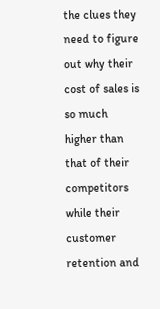the clues they need to figure out why their cost of sales is so much higher than that of their competitors while their customer retention and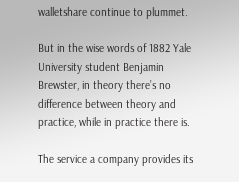walletshare continue to plummet.

But in the wise words of 1882 Yale University student Benjamin Brewster, in theory there’s no difference between theory and practice, while in practice there is.

The service a company provides its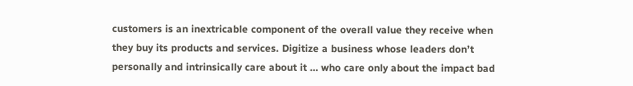customers is an inextricable component of the overall value they receive when they buy its products and services. Digitize a business whose leaders don’t personally and intrinsically care about it … who care only about the impact bad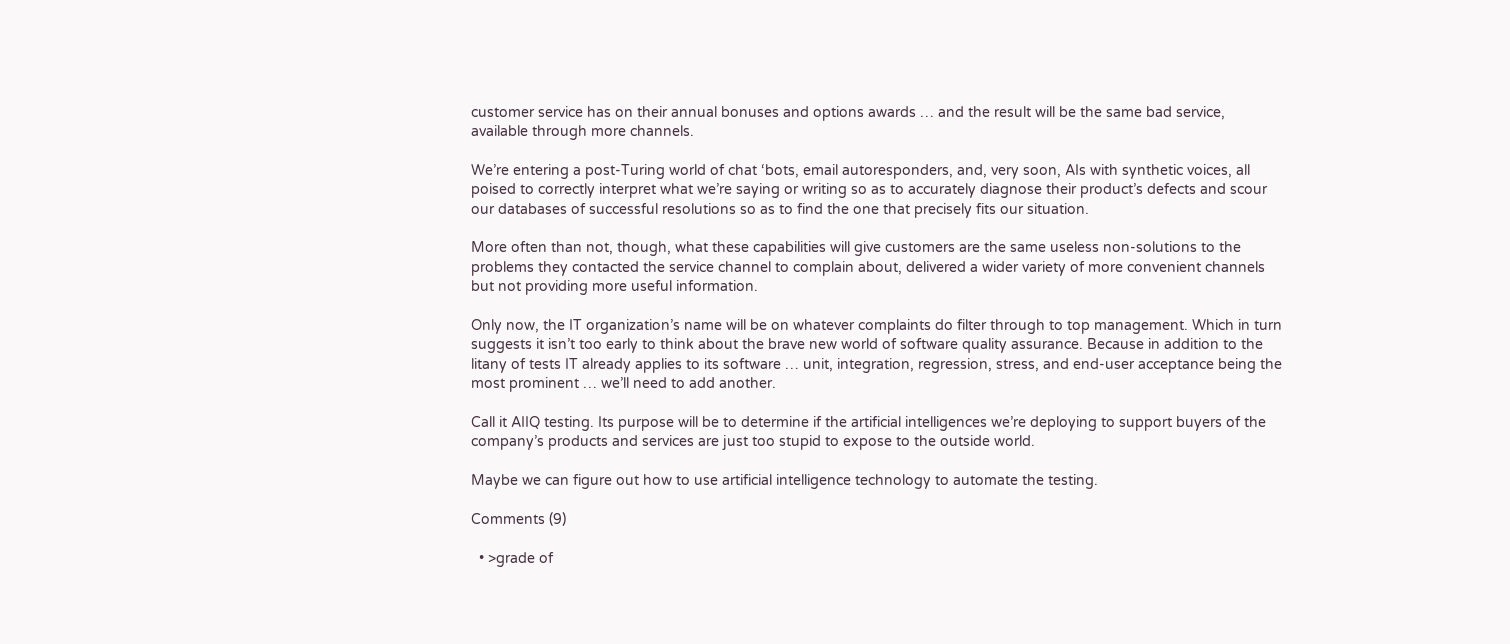customer service has on their annual bonuses and options awards … and the result will be the same bad service, available through more channels.

We’re entering a post-Turing world of chat ‘bots, email autoresponders, and, very soon, AIs with synthetic voices, all poised to correctly interpret what we’re saying or writing so as to accurately diagnose their product’s defects and scour our databases of successful resolutions so as to find the one that precisely fits our situation.

More often than not, though, what these capabilities will give customers are the same useless non-solutions to the problems they contacted the service channel to complain about, delivered a wider variety of more convenient channels but not providing more useful information.

Only now, the IT organization’s name will be on whatever complaints do filter through to top management. Which in turn suggests it isn’t too early to think about the brave new world of software quality assurance. Because in addition to the litany of tests IT already applies to its software … unit, integration, regression, stress, and end-user acceptance being the most prominent … we’ll need to add another.

Call it AIIQ testing. Its purpose will be to determine if the artificial intelligences we’re deploying to support buyers of the company’s products and services are just too stupid to expose to the outside world.

Maybe we can figure out how to use artificial intelligence technology to automate the testing.

Comments (9)

  • >grade of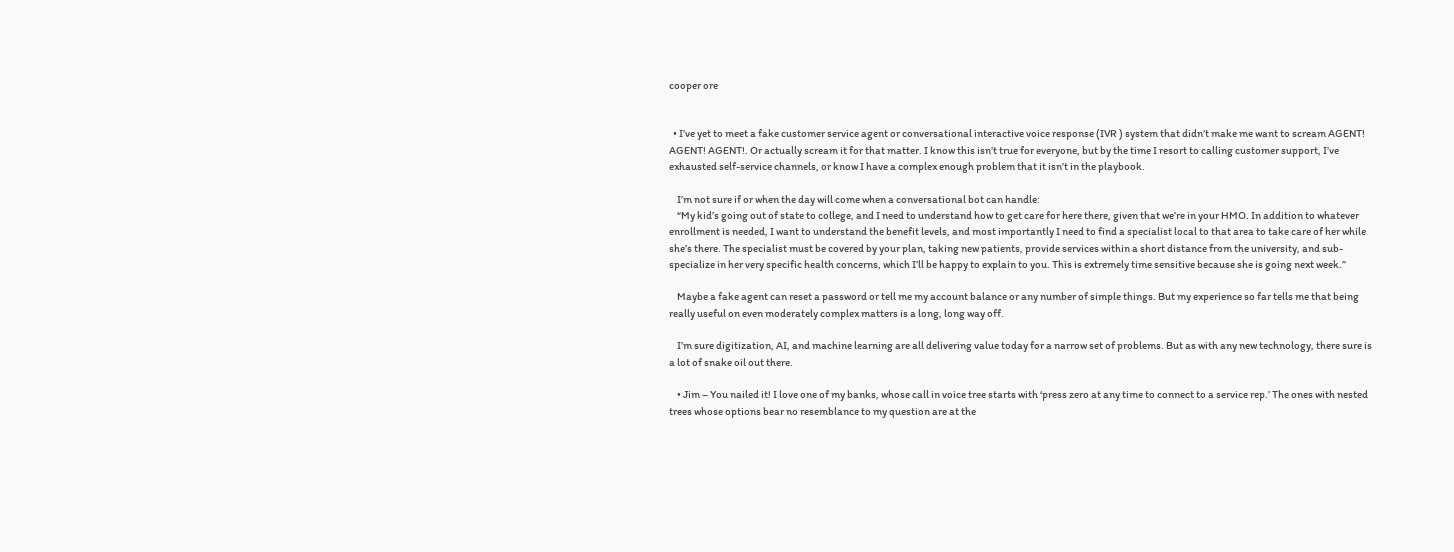cooper ore


  • I’ve yet to meet a fake customer service agent or conversational interactive voice response (IVR ) system that didn’t make me want to scream AGENT! AGENT! AGENT!. Or actually scream it for that matter. I know this isn’t true for everyone, but by the time I resort to calling customer support, I’ve exhausted self-service channels, or know I have a complex enough problem that it isn’t in the playbook.

    I’m not sure if or when the day will come when a conversational bot can handle:
    “My kid’s going out of state to college, and I need to understand how to get care for here there, given that we’re in your HMO. In addition to whatever enrollment is needed, I want to understand the benefit levels, and most importantly I need to find a specialist local to that area to take care of her while she’s there. The specialist must be covered by your plan, taking new patients, provide services within a short distance from the university, and sub-specialize in her very specific health concerns, which I’ll be happy to explain to you. This is extremely time sensitive because she is going next week.”

    Maybe a fake agent can reset a password or tell me my account balance or any number of simple things. But my experience so far tells me that being really useful on even moderately complex matters is a long, long way off.

    I’m sure digitization, AI, and machine learning are all delivering value today for a narrow set of problems. But as with any new technology, there sure is a lot of snake oil out there.

    • Jim – You nailed it! I love one of my banks, whose call in voice tree starts with ‘press zero at any time to connect to a service rep.’ The ones with nested trees whose options bear no resemblance to my question are at the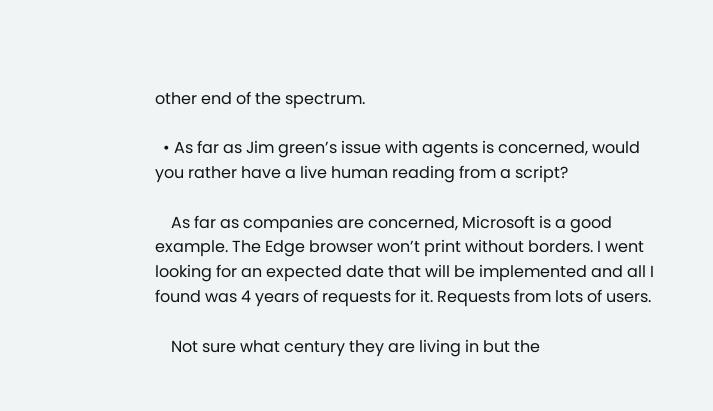other end of the spectrum.

  • As far as Jim green’s issue with agents is concerned, would you rather have a live human reading from a script?

    As far as companies are concerned, Microsoft is a good example. The Edge browser won’t print without borders. I went looking for an expected date that will be implemented and all I found was 4 years of requests for it. Requests from lots of users.

    Not sure what century they are living in but the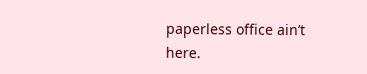paperless office ain’t here.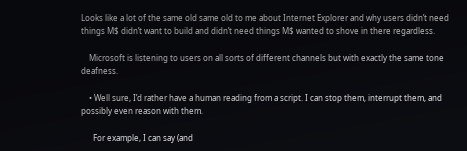Looks like a lot of the same old same old to me about Internet Explorer and why users didn’t need things M$ didn’t want to build and didn’t need things M$ wanted to shove in there regardless.

    Microsoft is listening to users on all sorts of different channels but with exactly the same tone deafness.

    • Well sure, I’d rather have a human reading from a script. I can stop them, interrupt them, and possibly even reason with them.

      For example, I can say (and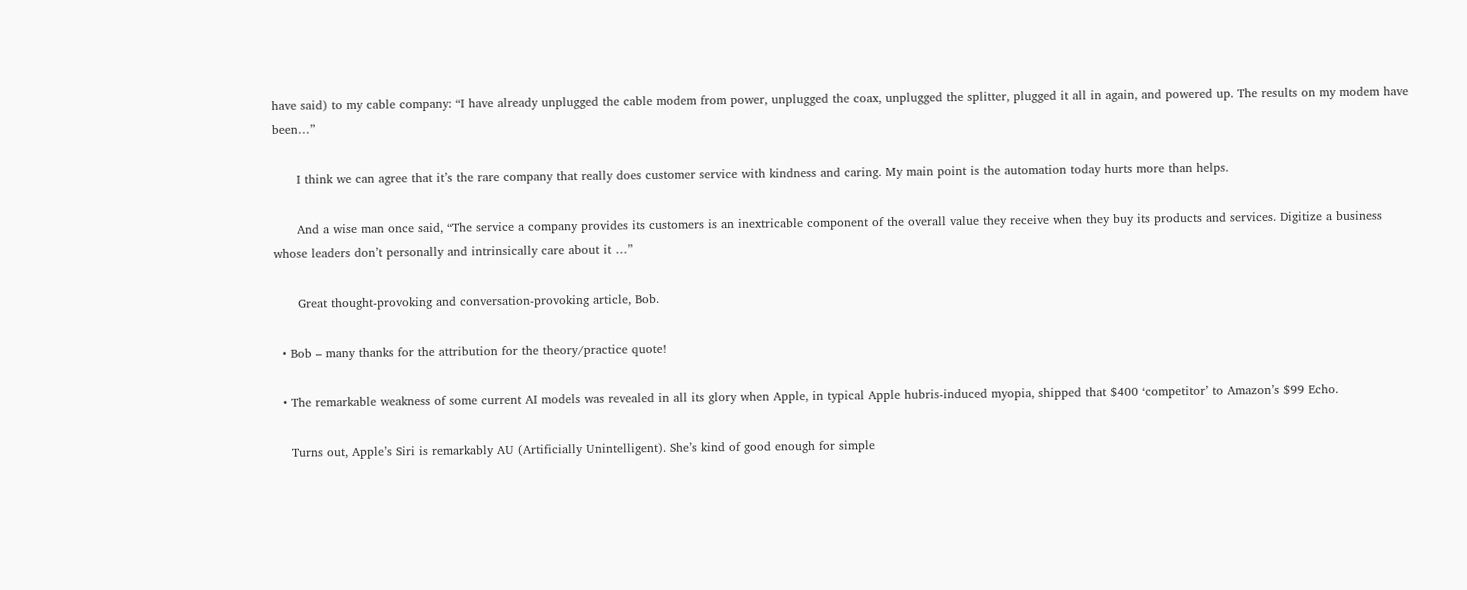have said) to my cable company: “I have already unplugged the cable modem from power, unplugged the coax, unplugged the splitter, plugged it all in again, and powered up. The results on my modem have been…”

      I think we can agree that it’s the rare company that really does customer service with kindness and caring. My main point is the automation today hurts more than helps.

      And a wise man once said, “The service a company provides its customers is an inextricable component of the overall value they receive when they buy its products and services. Digitize a business whose leaders don’t personally and intrinsically care about it …”

      Great thought-provoking and conversation-provoking article, Bob.

  • Bob – many thanks for the attribution for the theory/practice quote!

  • The remarkable weakness of some current AI models was revealed in all its glory when Apple, in typical Apple hubris-induced myopia, shipped that $400 ‘competitor’ to Amazon’s $99 Echo.

    Turns out, Apple’s Siri is remarkably AU (Artificially Unintelligent). She’s kind of good enough for simple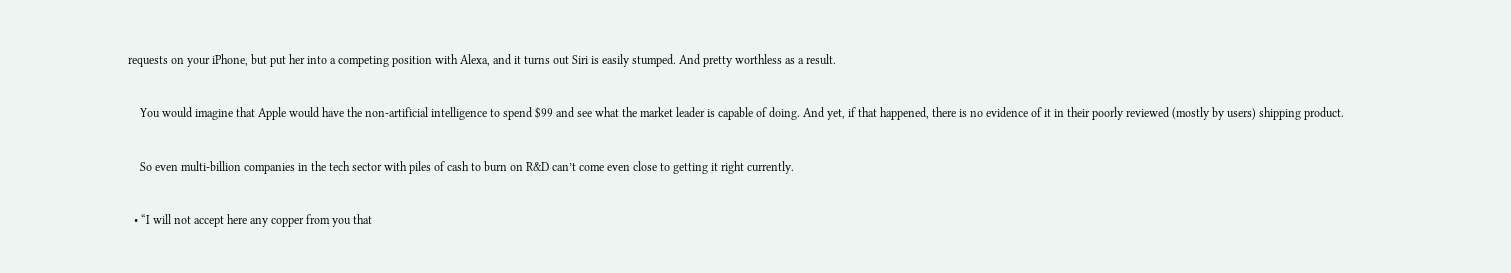requests on your iPhone, but put her into a competing position with Alexa, and it turns out Siri is easily stumped. And pretty worthless as a result.

    You would imagine that Apple would have the non-artificial intelligence to spend $99 and see what the market leader is capable of doing. And yet, if that happened, there is no evidence of it in their poorly reviewed (mostly by users) shipping product.

    So even multi-billion companies in the tech sector with piles of cash to burn on R&D can’t come even close to getting it right currently.

  • “I will not accept here any copper from you that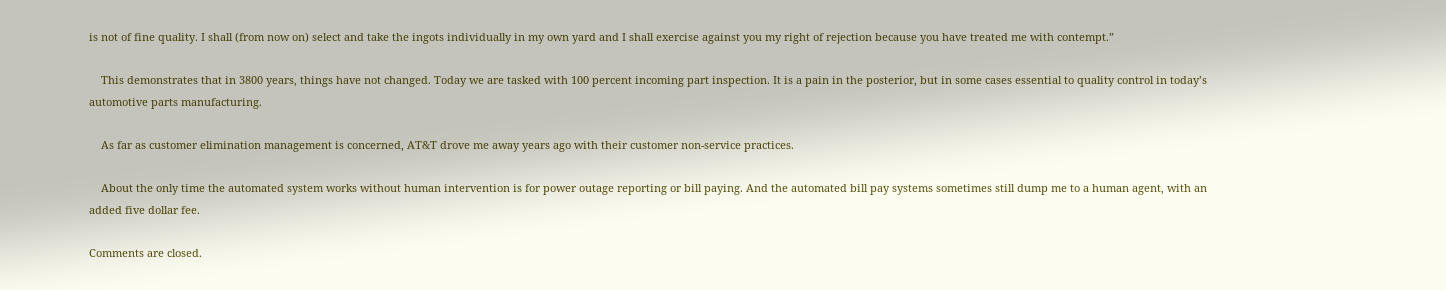is not of fine quality. I shall (from now on) select and take the ingots individually in my own yard and I shall exercise against you my right of rejection because you have treated me with contempt.”

    This demonstrates that in 3800 years, things have not changed. Today we are tasked with 100 percent incoming part inspection. It is a pain in the posterior, but in some cases essential to quality control in today’s automotive parts manufacturing.

    As far as customer elimination management is concerned, AT&T drove me away years ago with their customer non-service practices.

    About the only time the automated system works without human intervention is for power outage reporting or bill paying. And the automated bill pay systems sometimes still dump me to a human agent, with an added five dollar fee.

Comments are closed.